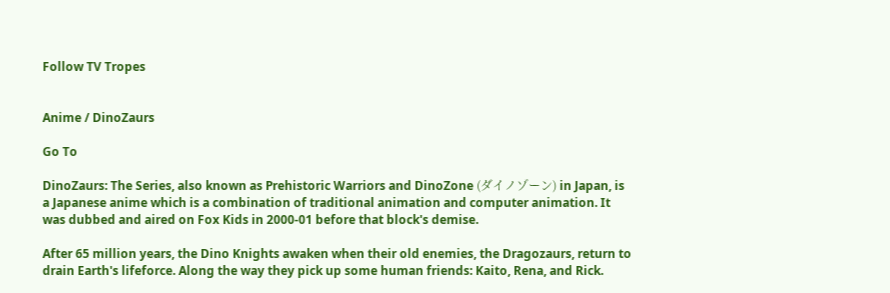Follow TV Tropes


Anime / DinoZaurs

Go To

DinoZaurs: The Series, also known as Prehistoric Warriors and DinoZone (ダイノゾーン) in Japan, is a Japanese anime which is a combination of traditional animation and computer animation. It was dubbed and aired on Fox Kids in 2000-01 before that block's demise.

After 65 million years, the Dino Knights awaken when their old enemies, the Dragozaurs, return to drain Earth's lifeforce. Along the way they pick up some human friends: Kaito, Rena, and Rick.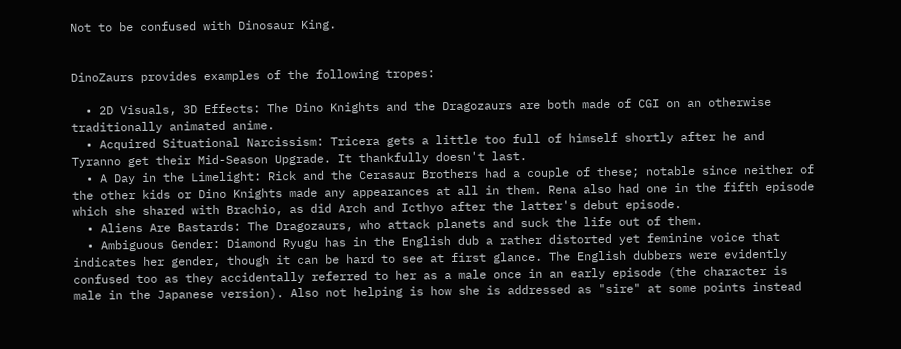Not to be confused with Dinosaur King.


DinoZaurs provides examples of the following tropes:

  • 2D Visuals, 3D Effects: The Dino Knights and the Dragozaurs are both made of CGI on an otherwise traditionally animated anime.
  • Acquired Situational Narcissism: Tricera gets a little too full of himself shortly after he and Tyranno get their Mid-Season Upgrade. It thankfully doesn't last.
  • A Day in the Limelight: Rick and the Cerasaur Brothers had a couple of these; notable since neither of the other kids or Dino Knights made any appearances at all in them. Rena also had one in the fifth episode which she shared with Brachio, as did Arch and Icthyo after the latter's debut episode.
  • Aliens Are Bastards: The Dragozaurs, who attack planets and suck the life out of them.
  • Ambiguous Gender: Diamond Ryugu has in the English dub a rather distorted yet feminine voice that indicates her gender, though it can be hard to see at first glance. The English dubbers were evidently confused too as they accidentally referred to her as a male once in an early episode (the character is male in the Japanese version). Also not helping is how she is addressed as "sire" at some points instead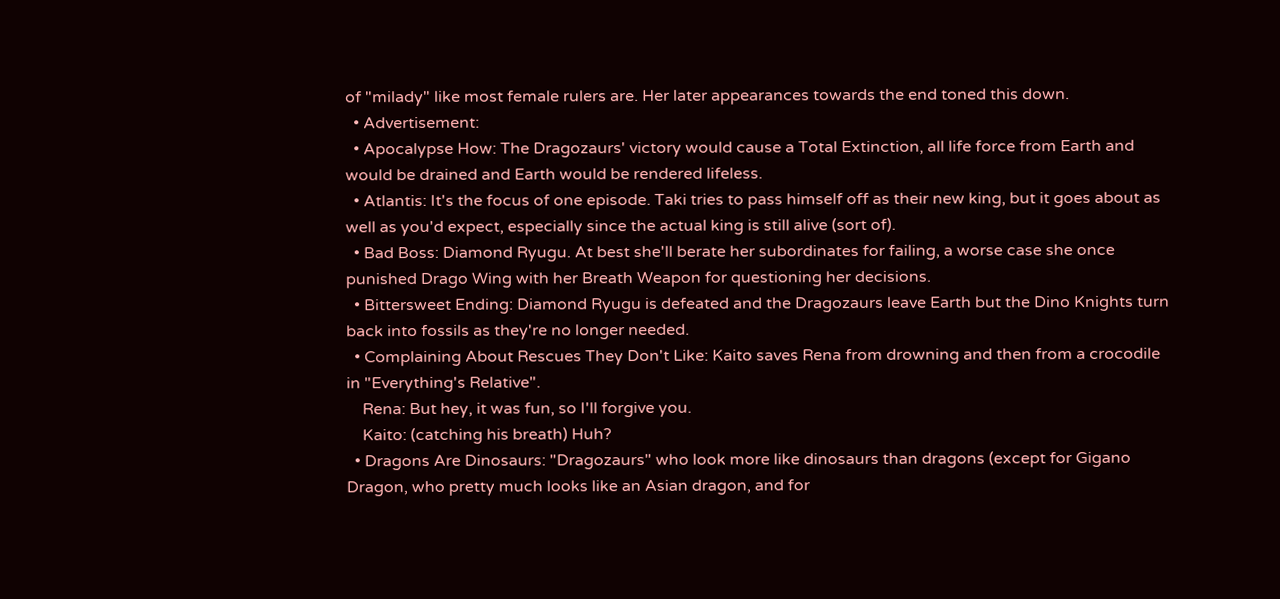of "milady" like most female rulers are. Her later appearances towards the end toned this down.
  • Advertisement:
  • Apocalypse How: The Dragozaurs' victory would cause a Total Extinction, all life force from Earth and would be drained and Earth would be rendered lifeless.
  • Atlantis: It's the focus of one episode. Taki tries to pass himself off as their new king, but it goes about as well as you'd expect, especially since the actual king is still alive (sort of).
  • Bad Boss: Diamond Ryugu. At best she'll berate her subordinates for failing, a worse case she once punished Drago Wing with her Breath Weapon for questioning her decisions.
  • Bittersweet Ending: Diamond Ryugu is defeated and the Dragozaurs leave Earth but the Dino Knights turn back into fossils as they're no longer needed.
  • Complaining About Rescues They Don't Like: Kaito saves Rena from drowning and then from a crocodile in "Everything's Relative".
    Rena: But hey, it was fun, so I'll forgive you.
    Kaito: (catching his breath) Huh?
  • Dragons Are Dinosaurs: "Dragozaurs" who look more like dinosaurs than dragons (except for Gigano Dragon, who pretty much looks like an Asian dragon, and for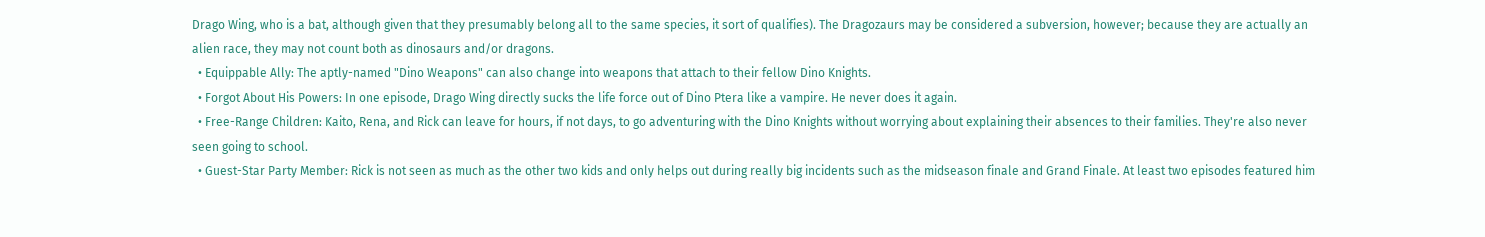Drago Wing, who is a bat, although given that they presumably belong all to the same species, it sort of qualifies). The Dragozaurs may be considered a subversion, however; because they are actually an alien race, they may not count both as dinosaurs and/or dragons.
  • Equippable Ally: The aptly-named "Dino Weapons" can also change into weapons that attach to their fellow Dino Knights.
  • Forgot About His Powers: In one episode, Drago Wing directly sucks the life force out of Dino Ptera like a vampire. He never does it again.
  • Free-Range Children: Kaito, Rena, and Rick can leave for hours, if not days, to go adventuring with the Dino Knights without worrying about explaining their absences to their families. They're also never seen going to school.
  • Guest-Star Party Member: Rick is not seen as much as the other two kids and only helps out during really big incidents such as the midseason finale and Grand Finale. At least two episodes featured him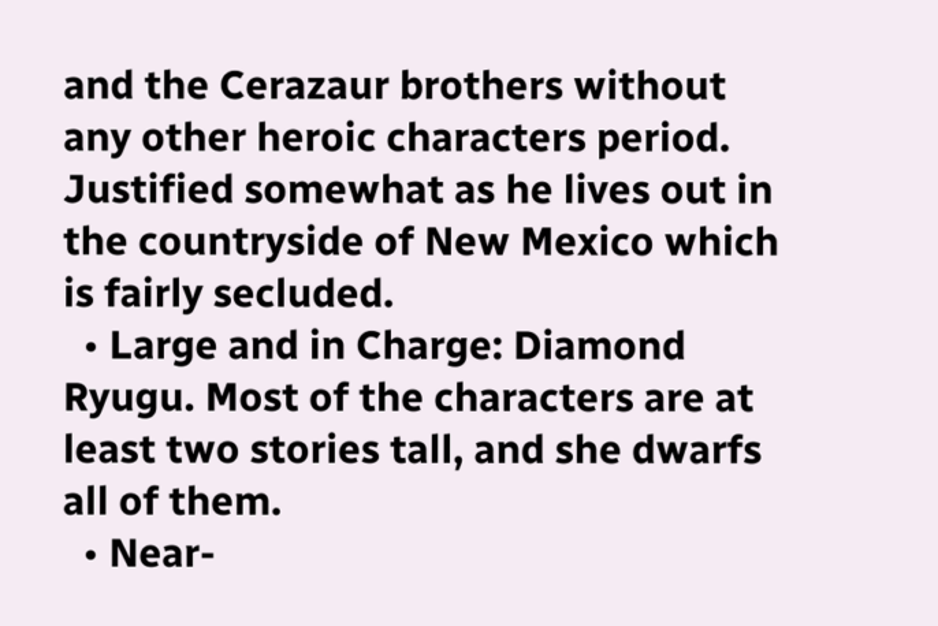and the Cerazaur brothers without any other heroic characters period. Justified somewhat as he lives out in the countryside of New Mexico which is fairly secluded.
  • Large and in Charge: Diamond Ryugu. Most of the characters are at least two stories tall, and she dwarfs all of them.
  • Near-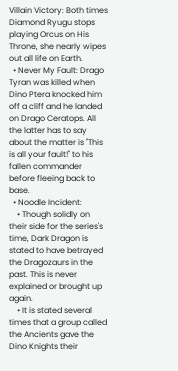Villain Victory: Both times Diamond Ryugu stops playing Orcus on His Throne, she nearly wipes out all life on Earth.
  • Never My Fault: Drago Tyran was killed when Dino Ptera knocked him off a cliff and he landed on Drago Ceratops. All the latter has to say about the matter is "This is all your fault!" to his fallen commander before fleeing back to base.
  • Noodle Incident:
    • Though solidly on their side for the series's time, Dark Dragon is stated to have betrayed the Dragozaurs in the past. This is never explained or brought up again.
    • It is stated several times that a group called the Ancients gave the Dino Knights their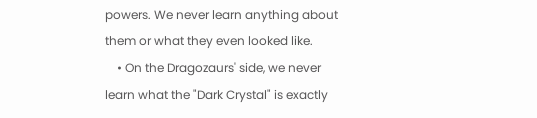powers. We never learn anything about them or what they even looked like.
    • On the Dragozaurs' side, we never learn what the "Dark Crystal" is exactly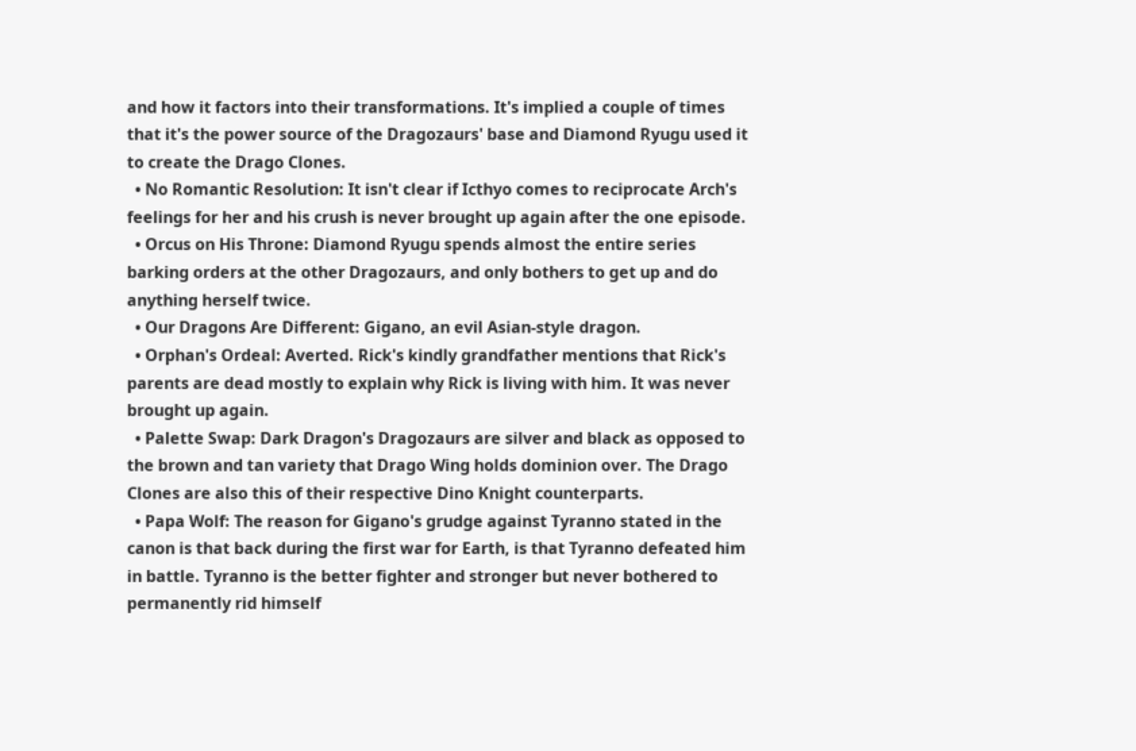and how it factors into their transformations. It's implied a couple of times that it's the power source of the Dragozaurs' base and Diamond Ryugu used it to create the Drago Clones.
  • No Romantic Resolution: It isn't clear if Icthyo comes to reciprocate Arch's feelings for her and his crush is never brought up again after the one episode.
  • Orcus on His Throne: Diamond Ryugu spends almost the entire series barking orders at the other Dragozaurs, and only bothers to get up and do anything herself twice.
  • Our Dragons Are Different: Gigano, an evil Asian-style dragon.
  • Orphan's Ordeal: Averted. Rick's kindly grandfather mentions that Rick's parents are dead mostly to explain why Rick is living with him. It was never brought up again.
  • Palette Swap: Dark Dragon's Dragozaurs are silver and black as opposed to the brown and tan variety that Drago Wing holds dominion over. The Drago Clones are also this of their respective Dino Knight counterparts.
  • Papa Wolf: The reason for Gigano's grudge against Tyranno stated in the canon is that back during the first war for Earth, is that Tyranno defeated him in battle. Tyranno is the better fighter and stronger but never bothered to permanently rid himself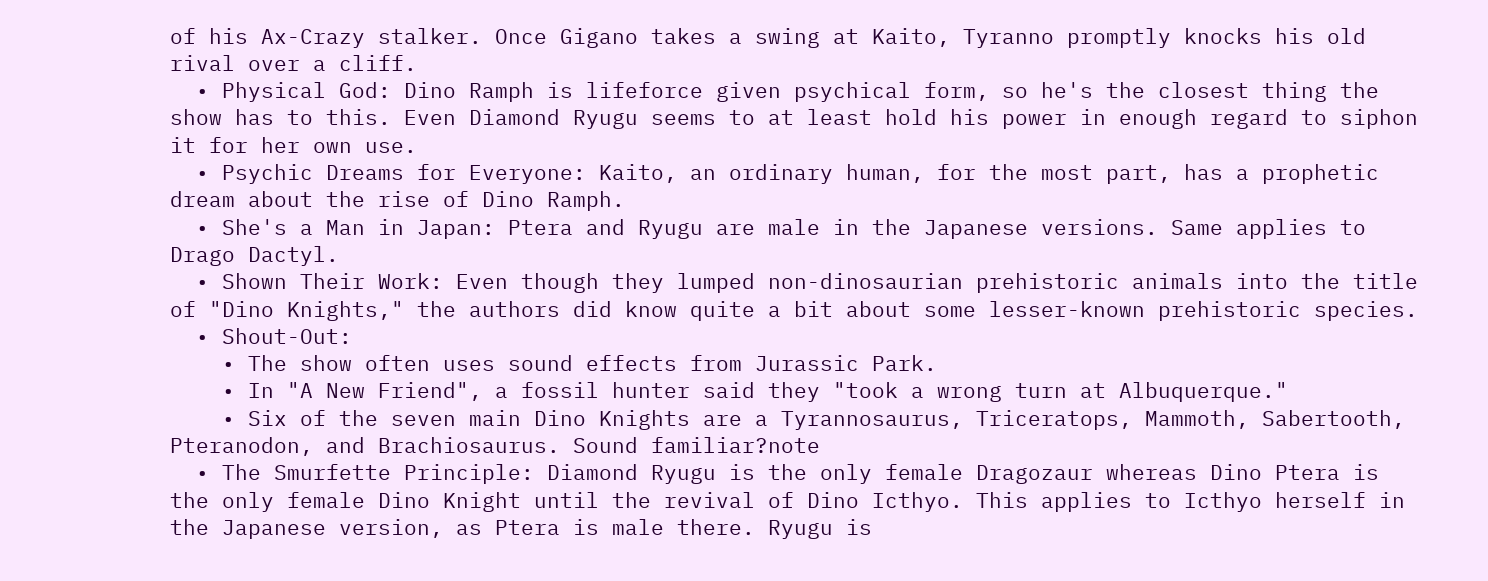of his Ax-Crazy stalker. Once Gigano takes a swing at Kaito, Tyranno promptly knocks his old rival over a cliff.
  • Physical God: Dino Ramph is lifeforce given psychical form, so he's the closest thing the show has to this. Even Diamond Ryugu seems to at least hold his power in enough regard to siphon it for her own use.
  • Psychic Dreams for Everyone: Kaito, an ordinary human, for the most part, has a prophetic dream about the rise of Dino Ramph.
  • She's a Man in Japan: Ptera and Ryugu are male in the Japanese versions. Same applies to Drago Dactyl.
  • Shown Their Work: Even though they lumped non-dinosaurian prehistoric animals into the title of "Dino Knights," the authors did know quite a bit about some lesser-known prehistoric species.
  • Shout-Out:
    • The show often uses sound effects from Jurassic Park.
    • In "A New Friend", a fossil hunter said they "took a wrong turn at Albuquerque."
    • Six of the seven main Dino Knights are a Tyrannosaurus, Triceratops, Mammoth, Sabertooth, Pteranodon, and Brachiosaurus. Sound familiar?note
  • The Smurfette Principle: Diamond Ryugu is the only female Dragozaur whereas Dino Ptera is the only female Dino Knight until the revival of Dino Icthyo. This applies to Icthyo herself in the Japanese version, as Ptera is male there. Ryugu is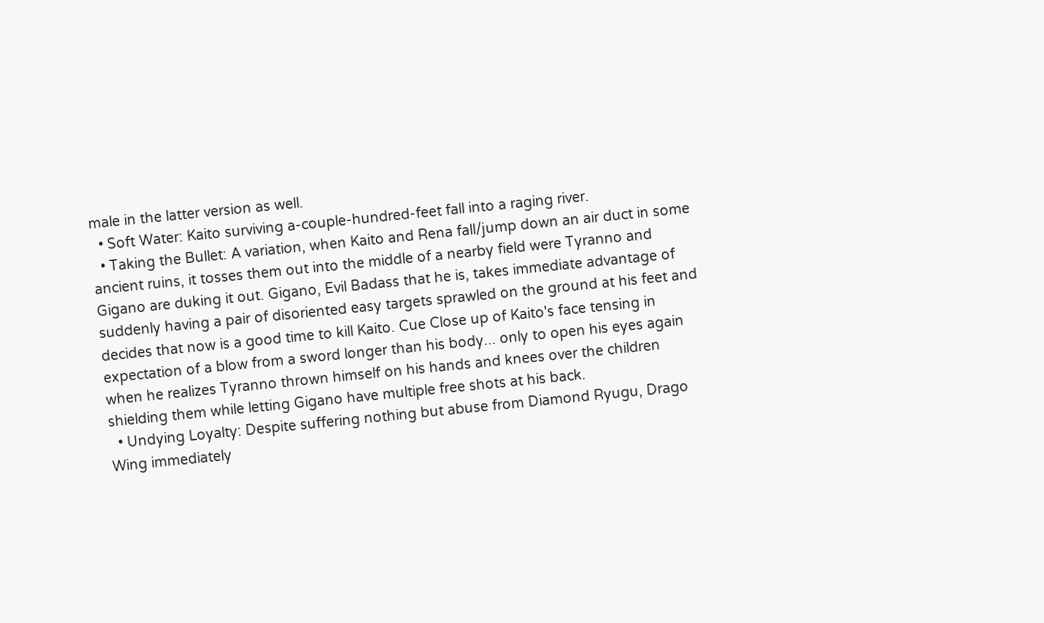male in the latter version as well.
  • Soft Water: Kaito surviving a-couple-hundred-feet fall into a raging river.
  • Taking the Bullet: A variation, when Kaito and Rena fall/jump down an air duct in some ancient ruins, it tosses them out into the middle of a nearby field were Tyranno and Gigano are duking it out. Gigano, Evil Badass that he is, takes immediate advantage of suddenly having a pair of disoriented easy targets sprawled on the ground at his feet and decides that now is a good time to kill Kaito. Cue Close up of Kaito's face tensing in expectation of a blow from a sword longer than his body... only to open his eyes again when he realizes Tyranno thrown himself on his hands and knees over the children shielding them while letting Gigano have multiple free shots at his back.
  • Undying Loyalty: Despite suffering nothing but abuse from Diamond Ryugu, Drago Wing immediately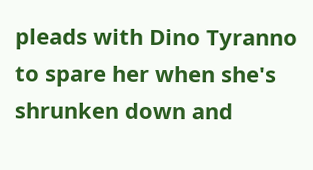pleads with Dino Tyranno to spare her when she's shrunken down and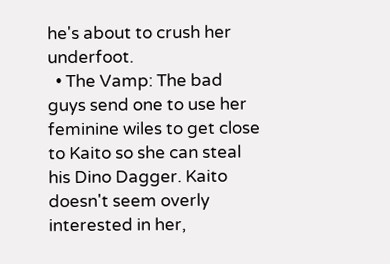he's about to crush her underfoot.
  • The Vamp: The bad guys send one to use her feminine wiles to get close to Kaito so she can steal his Dino Dagger. Kaito doesn't seem overly interested in her,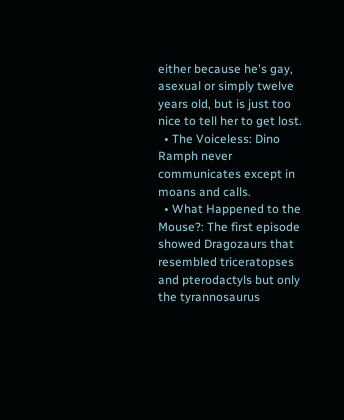either because he's gay, asexual or simply twelve years old, but is just too nice to tell her to get lost.
  • The Voiceless: Dino Ramph never communicates except in moans and calls.
  • What Happened to the Mouse?: The first episode showed Dragozaurs that resembled triceratopses and pterodactyls but only the tyrannosaurus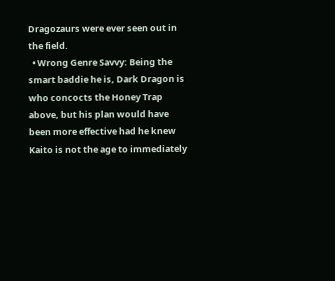Dragozaurs were ever seen out in the field.
  • Wrong Genre Savvy: Being the smart baddie he is, Dark Dragon is who concocts the Honey Trap above, but his plan would have been more effective had he knew Kaito is not the age to immediately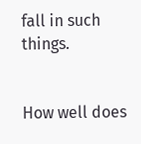fall in such things.


How well does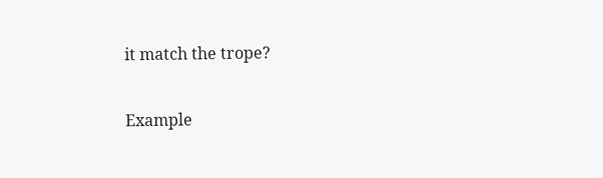it match the trope?

Example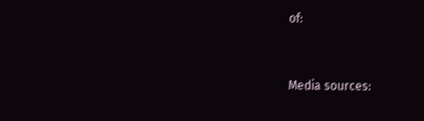of:


Media sources: